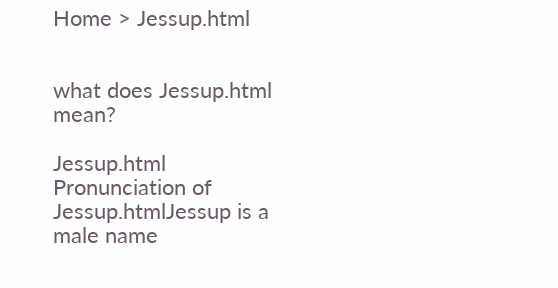Home > Jessup.html


what does Jessup.html mean?

Jessup.html Pronunciation of Jessup.htmlJessup is a male name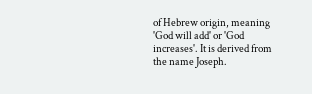of Hebrew origin, meaning 'God will add' or 'God increases'. It is derived from the name Joseph.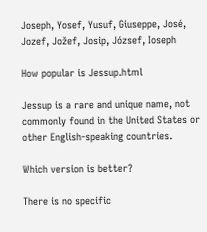Joseph, Yosef, Yusuf, Giuseppe, José, Jozef, Jožef, Josip, József, Ioseph

How popular is Jessup.html

Jessup is a rare and unique name, not commonly found in the United States or other English-speaking countries.

Which version is better?

There is no specific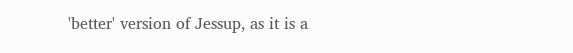'better' version of Jessup, as it is a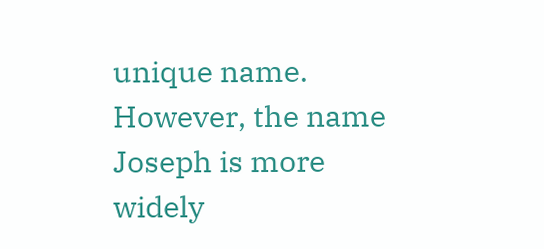unique name. However, the name Joseph is more widely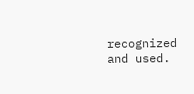recognized and used.